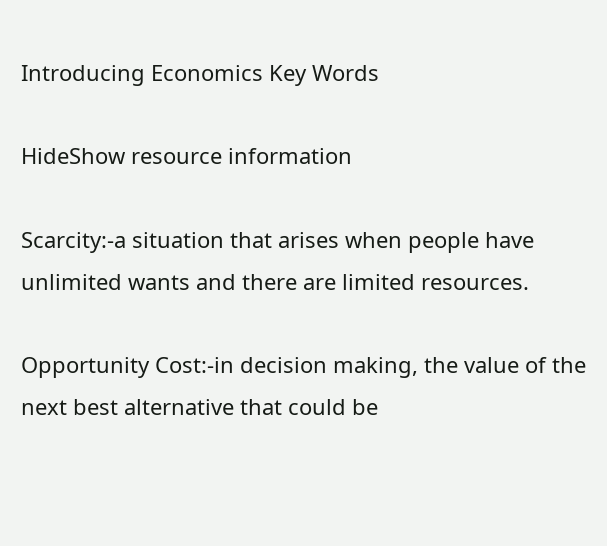Introducing Economics Key Words

HideShow resource information

Scarcity:-a situation that arises when people have unlimited wants and there are limited resources.

Opportunity Cost:-in decision making, the value of the next best alternative that could be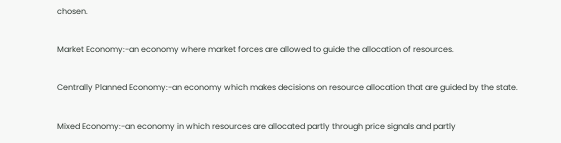chosen.

Market Economy:-an economy where market forces are allowed to guide the allocation of resources.

Centrally Planned Economy:-an economy which makes decisions on resource allocation that are guided by the state.

Mixed Economy:-an economy in which resources are allocated partly through price signals and partly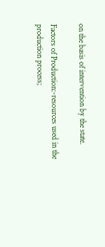on the basis of intervention by the state.

Factors of Production:-resources used in the production process;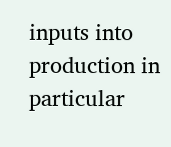inputs into production in particular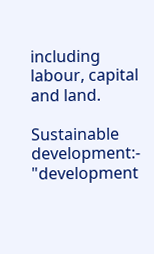including labour, capital and land.

Sustainable development:- "development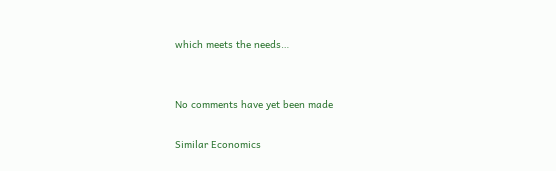which meets the needs…


No comments have yet been made

Similar Economics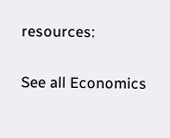resources:

See all Economics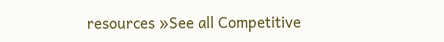resources »See all Competitive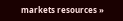markets resources »